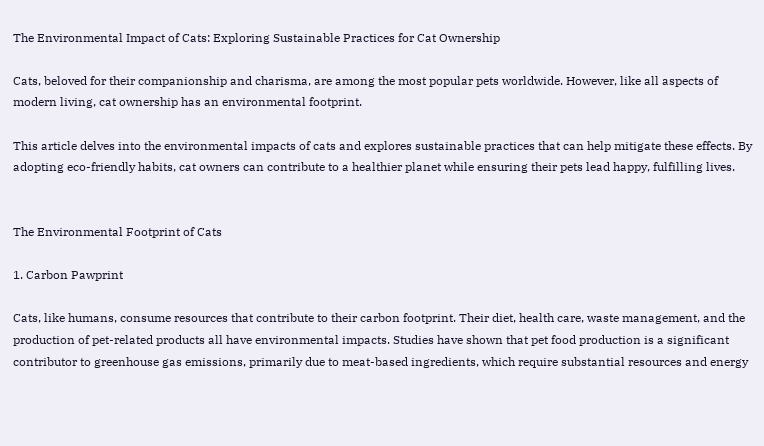The Environmental Impact of Cats: Exploring Sustainable Practices for Cat Ownership

Cats, beloved for their companionship and charisma, are among the most popular pets worldwide. However, like all aspects of modern living, cat ownership has an environmental footprint.

This article delves into the environmental impacts of cats and explores sustainable practices that can help mitigate these effects. By adopting eco-friendly habits, cat owners can contribute to a healthier planet while ensuring their pets lead happy, fulfilling lives.


The Environmental Footprint of Cats

1. Carbon Pawprint

Cats, like humans, consume resources that contribute to their carbon footprint. Their diet, health care, waste management, and the production of pet-related products all have environmental impacts. Studies have shown that pet food production is a significant contributor to greenhouse gas emissions, primarily due to meat-based ingredients, which require substantial resources and energy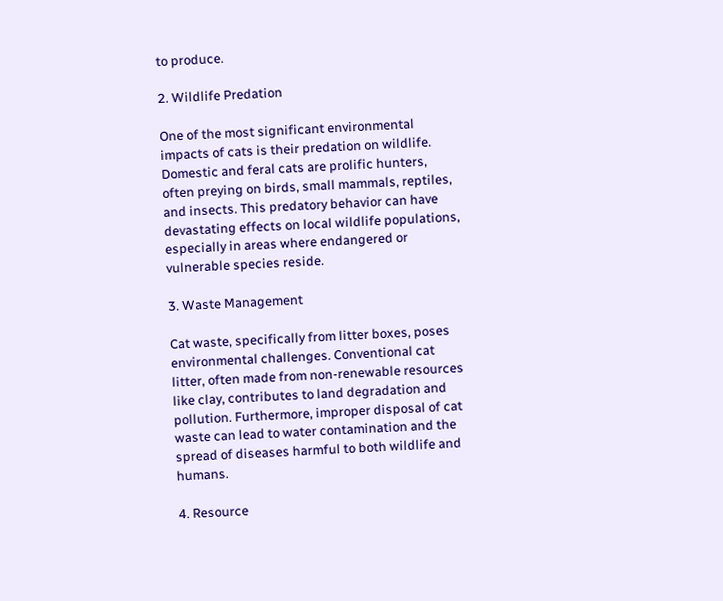to produce.

2. Wildlife Predation

One of the most significant environmental impacts of cats is their predation on wildlife. Domestic and feral cats are prolific hunters, often preying on birds, small mammals, reptiles, and insects. This predatory behavior can have devastating effects on local wildlife populations, especially in areas where endangered or vulnerable species reside.

3. Waste Management

Cat waste, specifically from litter boxes, poses environmental challenges. Conventional cat litter, often made from non-renewable resources like clay, contributes to land degradation and pollution. Furthermore, improper disposal of cat waste can lead to water contamination and the spread of diseases harmful to both wildlife and humans.

4. Resource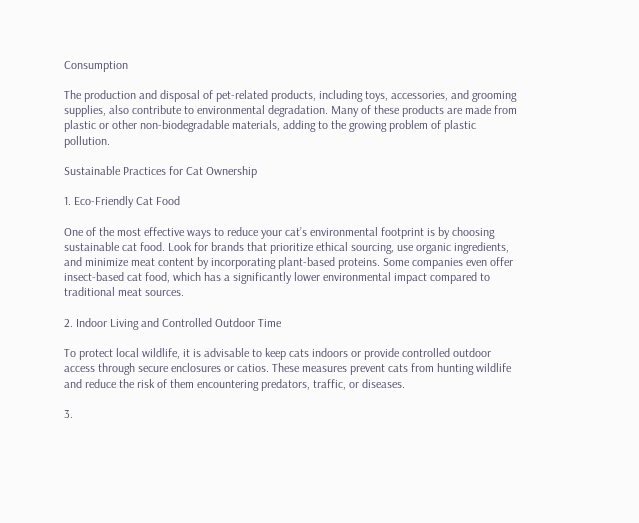Consumption

The production and disposal of pet-related products, including toys, accessories, and grooming supplies, also contribute to environmental degradation. Many of these products are made from plastic or other non-biodegradable materials, adding to the growing problem of plastic pollution.

Sustainable Practices for Cat Ownership

1. Eco-Friendly Cat Food

One of the most effective ways to reduce your cat’s environmental footprint is by choosing sustainable cat food. Look for brands that prioritize ethical sourcing, use organic ingredients, and minimize meat content by incorporating plant-based proteins. Some companies even offer insect-based cat food, which has a significantly lower environmental impact compared to traditional meat sources.

2. Indoor Living and Controlled Outdoor Time

To protect local wildlife, it is advisable to keep cats indoors or provide controlled outdoor access through secure enclosures or catios. These measures prevent cats from hunting wildlife and reduce the risk of them encountering predators, traffic, or diseases.

3.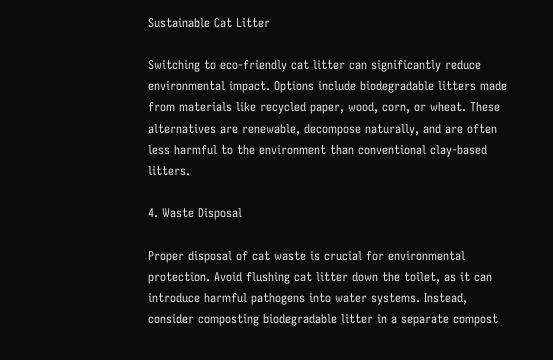Sustainable Cat Litter

Switching to eco-friendly cat litter can significantly reduce environmental impact. Options include biodegradable litters made from materials like recycled paper, wood, corn, or wheat. These alternatives are renewable, decompose naturally, and are often less harmful to the environment than conventional clay-based litters.

4. Waste Disposal

Proper disposal of cat waste is crucial for environmental protection. Avoid flushing cat litter down the toilet, as it can introduce harmful pathogens into water systems. Instead, consider composting biodegradable litter in a separate compost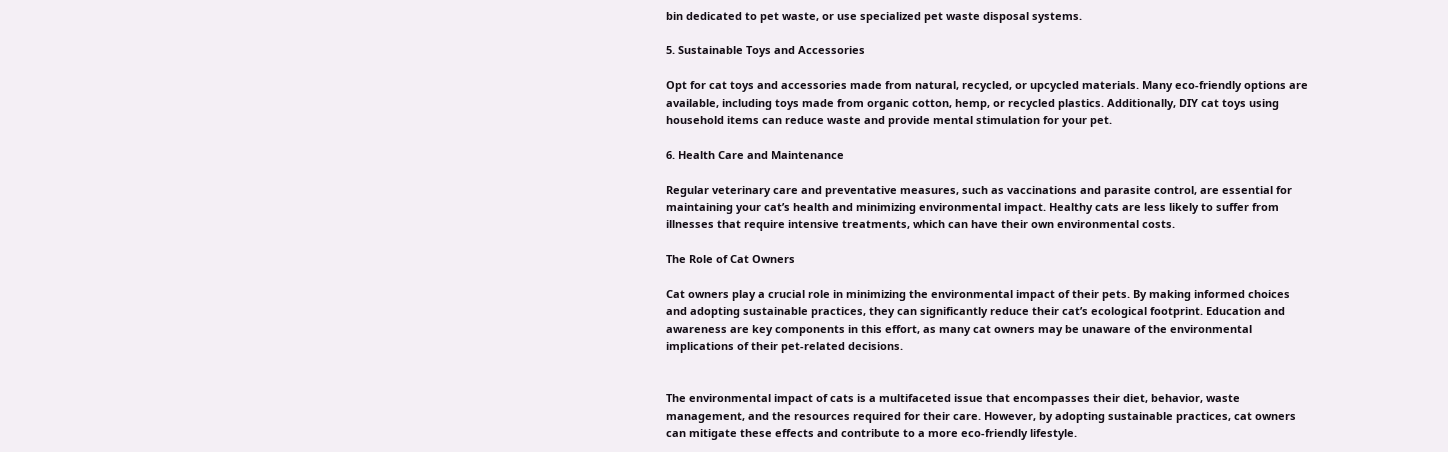bin dedicated to pet waste, or use specialized pet waste disposal systems.

5. Sustainable Toys and Accessories

Opt for cat toys and accessories made from natural, recycled, or upcycled materials. Many eco-friendly options are available, including toys made from organic cotton, hemp, or recycled plastics. Additionally, DIY cat toys using household items can reduce waste and provide mental stimulation for your pet.

6. Health Care and Maintenance

Regular veterinary care and preventative measures, such as vaccinations and parasite control, are essential for maintaining your cat’s health and minimizing environmental impact. Healthy cats are less likely to suffer from illnesses that require intensive treatments, which can have their own environmental costs.

The Role of Cat Owners

Cat owners play a crucial role in minimizing the environmental impact of their pets. By making informed choices and adopting sustainable practices, they can significantly reduce their cat’s ecological footprint. Education and awareness are key components in this effort, as many cat owners may be unaware of the environmental implications of their pet-related decisions.


The environmental impact of cats is a multifaceted issue that encompasses their diet, behavior, waste management, and the resources required for their care. However, by adopting sustainable practices, cat owners can mitigate these effects and contribute to a more eco-friendly lifestyle.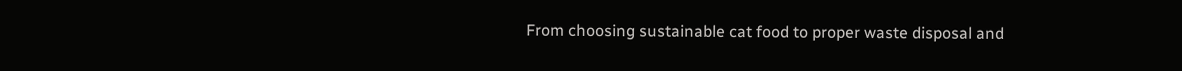From choosing sustainable cat food to proper waste disposal and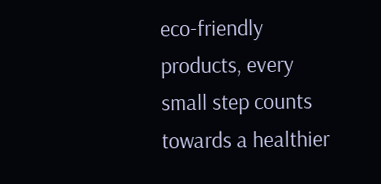eco-friendly products, every small step counts towards a healthier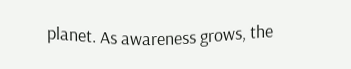planet. As awareness grows, the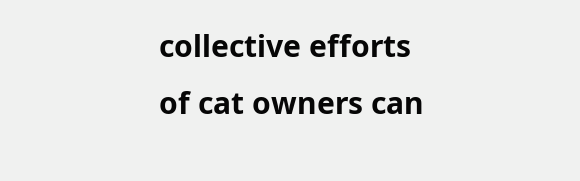collective efforts of cat owners can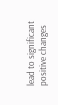lead to significant positive changes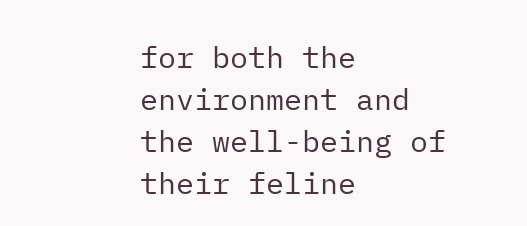for both the environment and the well-being of their feline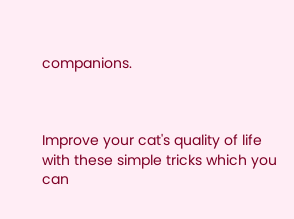companions.



Improve your cat's quality of life with these simple tricks which you can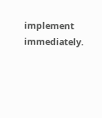implement immediately.